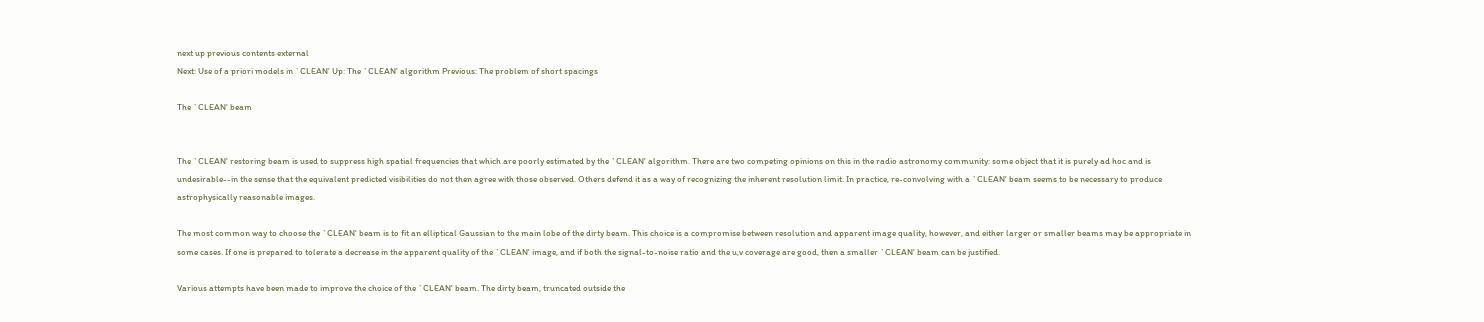next up previous contents external
Next: Use of a priori models in `CLEAN' Up: The `CLEAN' algorithm Previous: The problem of short spacings

The `CLEAN' beam


The `CLEAN' restoring beam is used to suppress high spatial frequencies that which are poorly estimated by the `CLEAN' algorithm. There are two competing opinions on this in the radio astronomy community: some object that it is purely ad hoc and is undesirable--in the sense that the equivalent predicted visibilities do not then agree with those observed. Others defend it as a way of recognizing the inherent resolution limit. In practice, re-convolving with a `CLEAN' beam seems to be necessary to produce astrophysically reasonable images.

The most common way to choose the `CLEAN' beam is to fit an elliptical Gaussian to the main lobe of the dirty beam. This choice is a compromise between resolution and apparent image quality, however, and either larger or smaller beams may be appropriate in some cases. If one is prepared to tolerate a decrease in the apparent quality of the `CLEAN' image, and if both the signal-to-noise ratio and the u,v coverage are good, then a smaller `CLEAN' beam can be justified.

Various attempts have been made to improve the choice of the `CLEAN' beam. The dirty beam, truncated outside the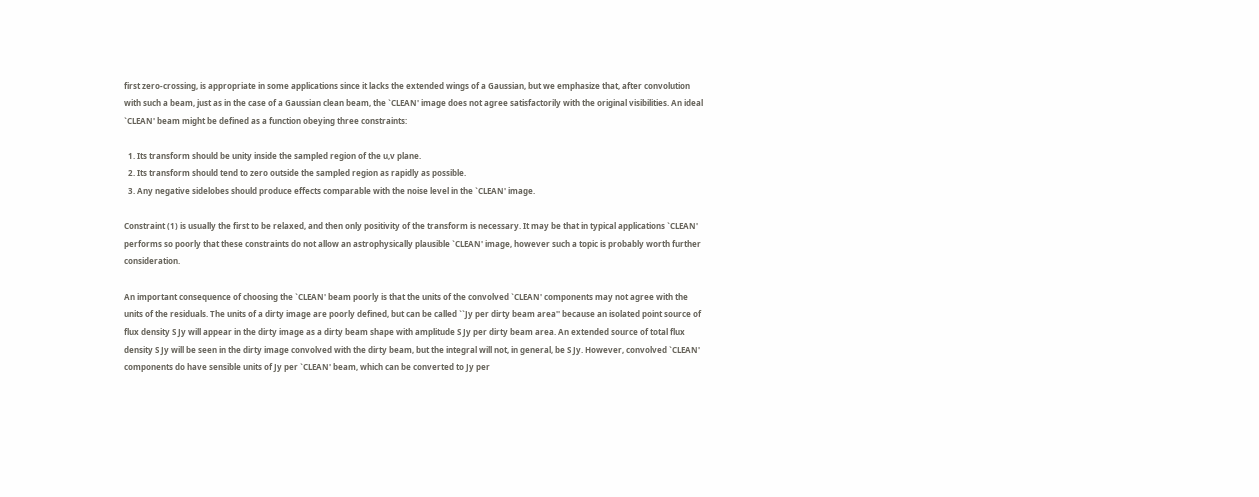first zero-crossing, is appropriate in some applications since it lacks the extended wings of a Gaussian, but we emphasize that, after convolution with such a beam, just as in the case of a Gaussian clean beam, the `CLEAN' image does not agree satisfactorily with the original visibilities. An ideal `CLEAN' beam might be defined as a function obeying three constraints:

  1. Its transform should be unity inside the sampled region of the u,v plane.
  2. Its transform should tend to zero outside the sampled region as rapidly as possible.
  3. Any negative sidelobes should produce effects comparable with the noise level in the `CLEAN' image.

Constraint (1) is usually the first to be relaxed, and then only positivity of the transform is necessary. It may be that in typical applications `CLEAN' performs so poorly that these constraints do not allow an astrophysically plausible `CLEAN' image, however such a topic is probably worth further consideration.

An important consequence of choosing the `CLEAN' beam poorly is that the units of the convolved `CLEAN' components may not agree with the units of the residuals. The units of a dirty image are poorly defined, but can be called ``Jy per dirty beam area'' because an isolated point source of flux density S Jy will appear in the dirty image as a dirty beam shape with amplitude S Jy per dirty beam area. An extended source of total flux density S Jy will be seen in the dirty image convolved with the dirty beam, but the integral will not, in general, be S Jy. However, convolved `CLEAN' components do have sensible units of Jy per `CLEAN' beam, which can be converted to Jy per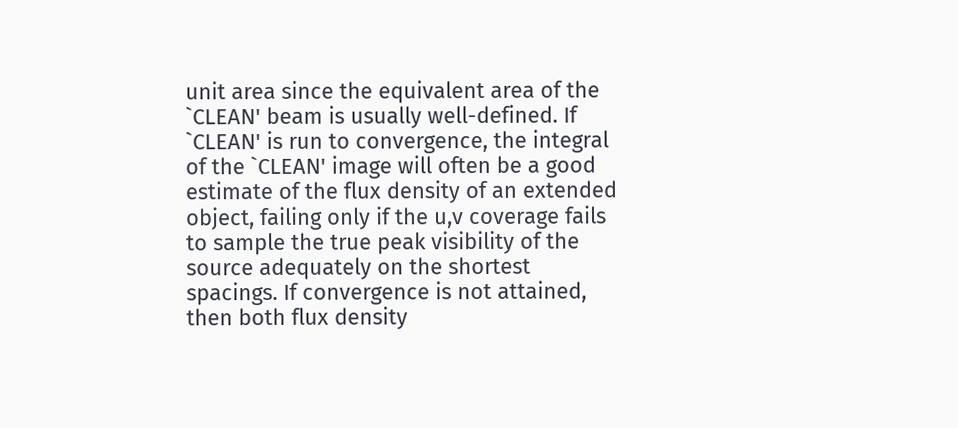unit area since the equivalent area of the `CLEAN' beam is usually well-defined. If `CLEAN' is run to convergence, the integral of the `CLEAN' image will often be a good estimate of the flux density of an extended object, failing only if the u,v coverage fails to sample the true peak visibility of the source adequately on the shortest spacings. If convergence is not attained, then both flux density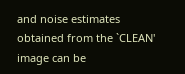and noise estimates obtained from the `CLEAN' image can be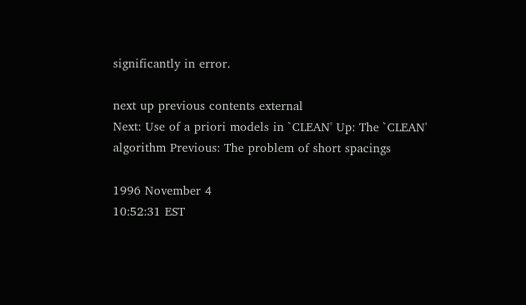significantly in error.

next up previous contents external
Next: Use of a priori models in `CLEAN' Up: The `CLEAN' algorithm Previous: The problem of short spacings

1996 November 4
10:52:31 EST